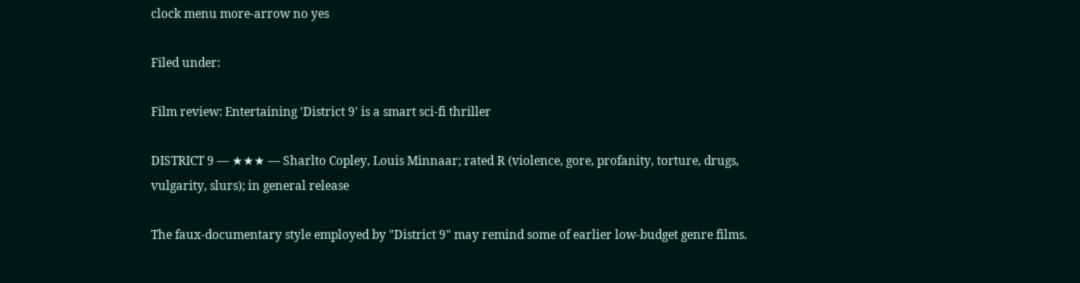clock menu more-arrow no yes

Filed under:

Film review: Entertaining 'District 9' is a smart sci-fi thriller

DISTRICT 9 — ★★★ — Sharlto Copley, Louis Minnaar; rated R (violence, gore, profanity, torture, drugs, vulgarity, slurs); in general release

The faux-documentary style employed by "District 9" may remind some of earlier low-budget genre films.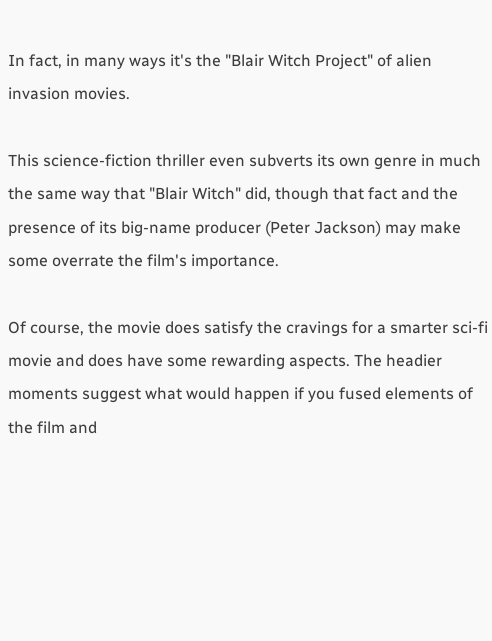In fact, in many ways it's the "Blair Witch Project" of alien invasion movies.

This science-fiction thriller even subverts its own genre in much the same way that "Blair Witch" did, though that fact and the presence of its big-name producer (Peter Jackson) may make some overrate the film's importance.

Of course, the movie does satisfy the cravings for a smarter sci-fi movie and does have some rewarding aspects. The headier moments suggest what would happen if you fused elements of the film and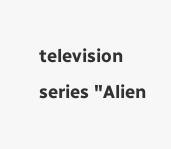television series "Alien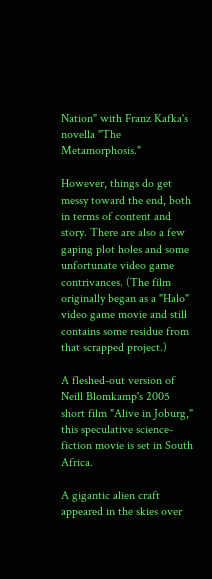Nation" with Franz Kafka's novella "The Metamorphosis."

However, things do get messy toward the end, both in terms of content and story. There are also a few gaping plot holes and some unfortunate video game contrivances. (The film originally began as a "Halo" video game movie and still contains some residue from that scrapped project.)

A fleshed-out version of Neill Blomkamp's 2005 short film "Alive in Joburg," this speculative science-fiction movie is set in South Africa.

A gigantic alien craft appeared in the skies over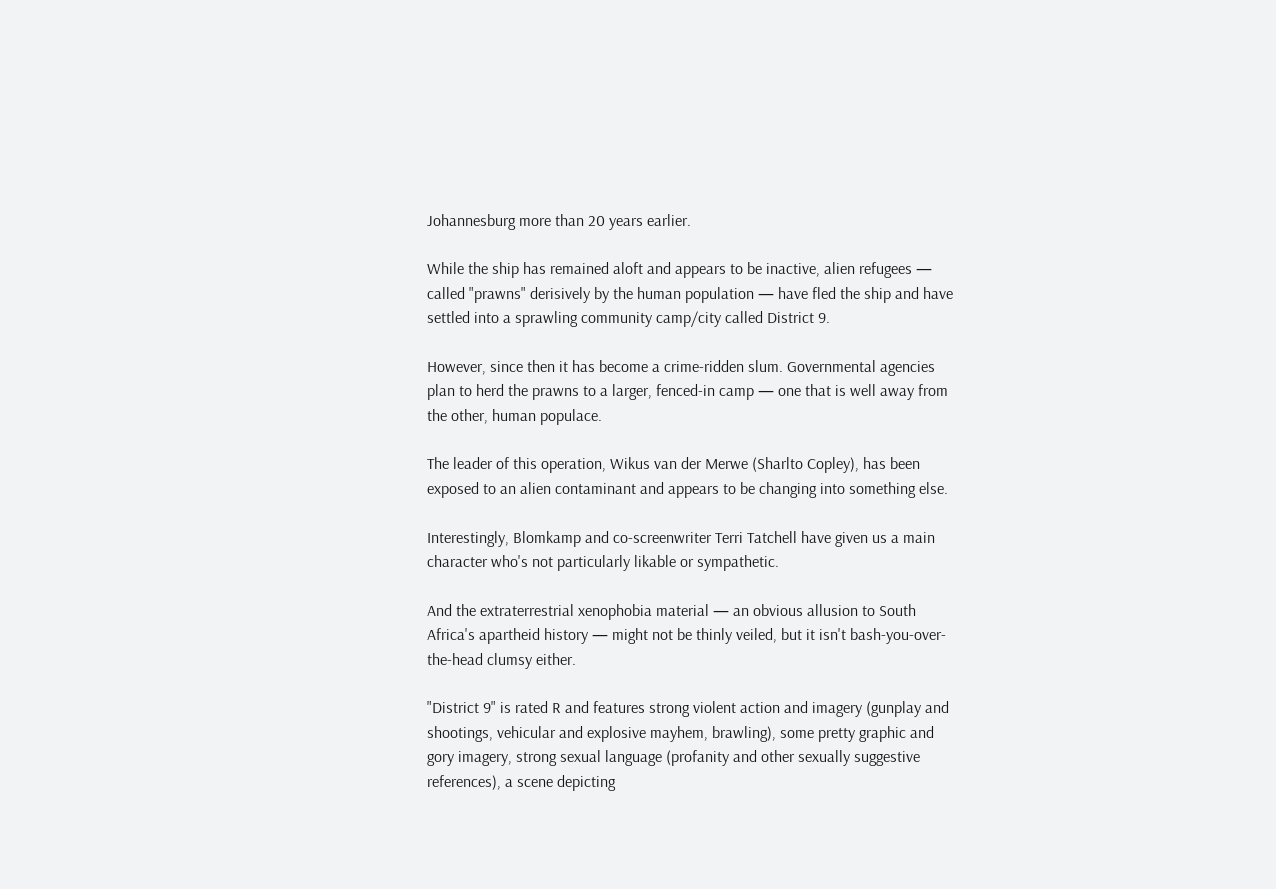Johannesburg more than 20 years earlier.

While the ship has remained aloft and appears to be inactive, alien refugees — called "prawns" derisively by the human population — have fled the ship and have settled into a sprawling community camp/city called District 9.

However, since then it has become a crime-ridden slum. Governmental agencies plan to herd the prawns to a larger, fenced-in camp — one that is well away from the other, human populace.

The leader of this operation, Wikus van der Merwe (Sharlto Copley), has been exposed to an alien contaminant and appears to be changing into something else.

Interestingly, Blomkamp and co-screenwriter Terri Tatchell have given us a main character who's not particularly likable or sympathetic.

And the extraterrestrial xenophobia material — an obvious allusion to South Africa's apartheid history — might not be thinly veiled, but it isn't bash-you-over-the-head clumsy either.

"District 9" is rated R and features strong violent action and imagery (gunplay and shootings, vehicular and explosive mayhem, brawling), some pretty graphic and gory imagery, strong sexual language (profanity and other sexually suggestive references), a scene depicting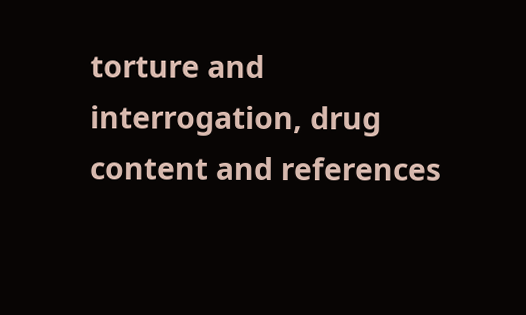torture and interrogation, drug content and references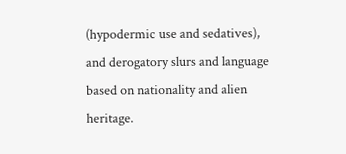(hypodermic use and sedatives), and derogatory slurs and language based on nationality and alien heritage.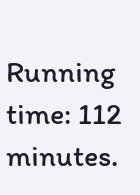Running time: 112 minutes.